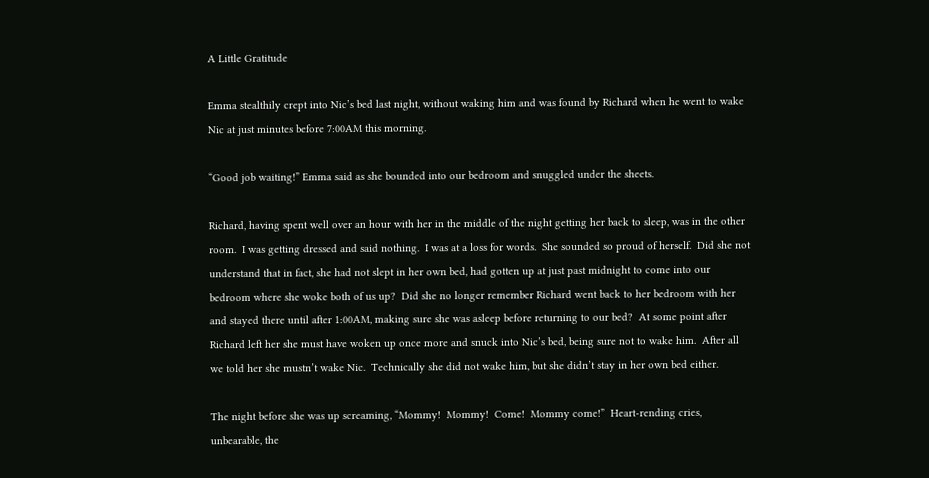A Little Gratitude

Emma stealthily crept into Nic’s bed last night, without waking him and was found by Richard when he went to wake Nic at just minutes before 7:00AM this morning.

“Good job waiting!” Emma said as she bounded into our bedroom and snuggled under the sheets.

Richard, having spent well over an hour with her in the middle of the night getting her back to sleep, was in the other room.  I was getting dressed and said nothing.  I was at a loss for words.  She sounded so proud of herself.  Did she not understand that in fact, she had not slept in her own bed, had gotten up at just past midnight to come into our bedroom where she woke both of us up?  Did she no longer remember Richard went back to her bedroom with her and stayed there until after 1:00AM, making sure she was asleep before returning to our bed?  At some point after Richard left her she must have woken up once more and snuck into Nic’s bed, being sure not to wake him.  After all we told her she mustn’t wake Nic.  Technically she did not wake him, but she didn’t stay in her own bed either.

The night before she was up screaming, “Mommy!  Mommy!  Come!  Mommy come!”  Heart-rending cries, unbearable, the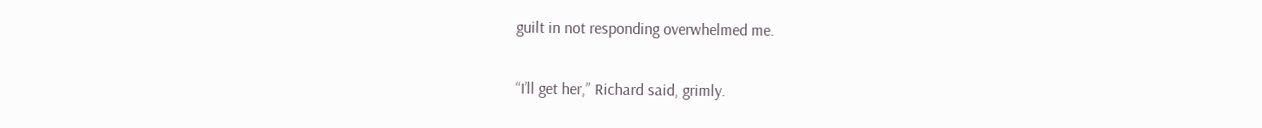guilt in not responding overwhelmed me.

“I’ll get her,” Richard said, grimly.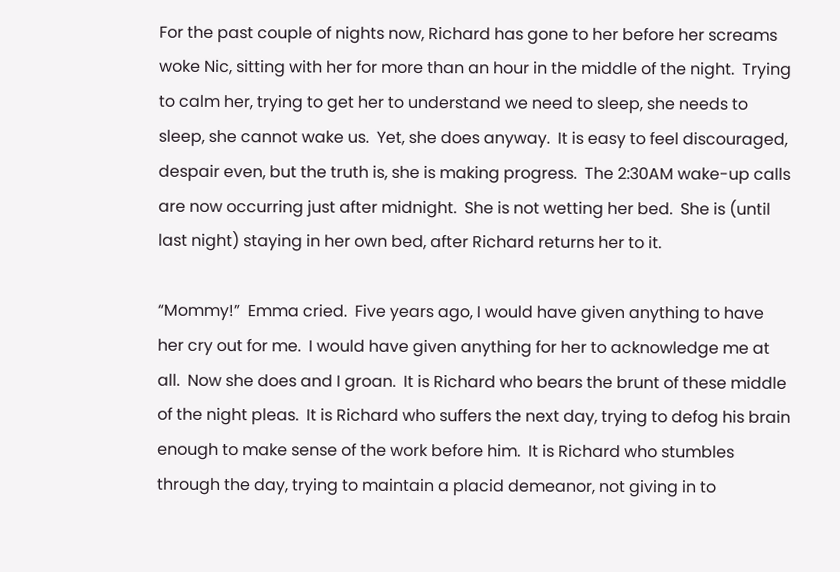For the past couple of nights now, Richard has gone to her before her screams woke Nic, sitting with her for more than an hour in the middle of the night.  Trying to calm her, trying to get her to understand we need to sleep, she needs to sleep, she cannot wake us.  Yet, she does anyway.  It is easy to feel discouraged, despair even, but the truth is, she is making progress.  The 2:30AM wake-up calls are now occurring just after midnight.  She is not wetting her bed.  She is (until last night) staying in her own bed, after Richard returns her to it.

“Mommy!”  Emma cried.  Five years ago, I would have given anything to have her cry out for me.  I would have given anything for her to acknowledge me at all.  Now she does and I groan.  It is Richard who bears the brunt of these middle of the night pleas.  It is Richard who suffers the next day, trying to defog his brain enough to make sense of the work before him.  It is Richard who stumbles through the day, trying to maintain a placid demeanor, not giving in to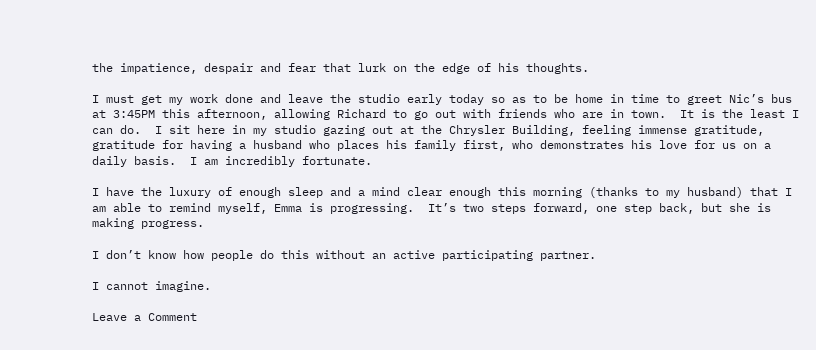the impatience, despair and fear that lurk on the edge of his thoughts.

I must get my work done and leave the studio early today so as to be home in time to greet Nic’s bus at 3:45PM this afternoon, allowing Richard to go out with friends who are in town.  It is the least I can do.  I sit here in my studio gazing out at the Chrysler Building, feeling immense gratitude, gratitude for having a husband who places his family first, who demonstrates his love for us on a daily basis.  I am incredibly fortunate.

I have the luxury of enough sleep and a mind clear enough this morning (thanks to my husband) that I am able to remind myself, Emma is progressing.  It’s two steps forward, one step back, but she is making progress.

I don’t know how people do this without an active participating partner.

I cannot imagine.

Leave a Comment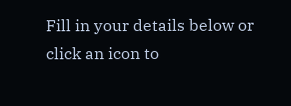Fill in your details below or click an icon to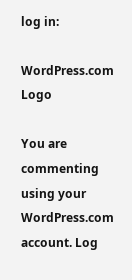log in:

WordPress.com Logo

You are commenting using your WordPress.com account. Log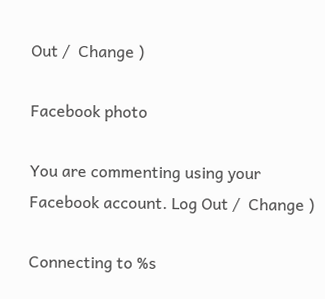Out /  Change )

Facebook photo

You are commenting using your Facebook account. Log Out /  Change )

Connecting to %s